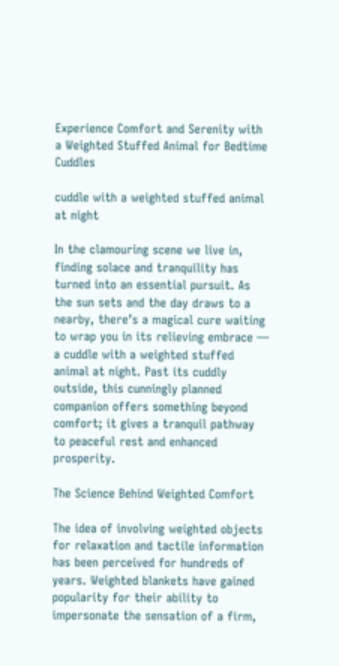Experience Comfort and Serenity with a Weighted Stuffed Animal for Bedtime Cuddles

cuddle with a weighted stuffed animal at night

In the clamouring scene we live in, finding solace and tranquility has turned into an essential pursuit. As the sun sets and the day draws to a nearby, there’s a magical cure waiting to wrap you in its relieving embrace — a cuddle with a weighted stuffed animal at night. Past its cuddly outside, this cunningly planned companion offers something beyond comfort; it gives a tranquil pathway to peaceful rest and enhanced prosperity.

The Science Behind Weighted Comfort

The idea of involving weighted objects for relaxation and tactile information has been perceived for hundreds of years. Weighted blankets have gained popularity for their ability to impersonate the sensation of a firm,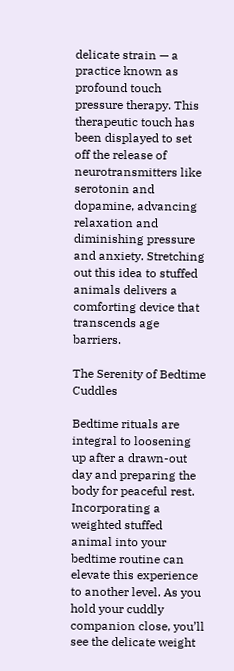delicate strain — a practice known as profound touch pressure therapy. This therapeutic touch has been displayed to set off the release of neurotransmitters like serotonin and dopamine, advancing relaxation and diminishing pressure and anxiety. Stretching out this idea to stuffed animals delivers a comforting device that transcends age barriers.

The Serenity of Bedtime Cuddles

Bedtime rituals are integral to loosening up after a drawn-out day and preparing the body for peaceful rest. Incorporating a weighted stuffed animal into your bedtime routine can elevate this experience to another level. As you hold your cuddly companion close, you’ll see the delicate weight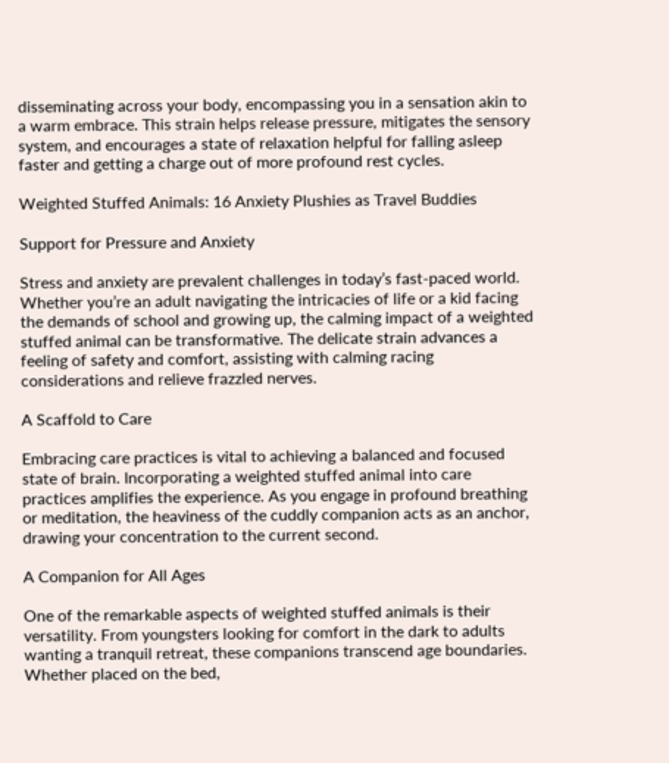disseminating across your body, encompassing you in a sensation akin to a warm embrace. This strain helps release pressure, mitigates the sensory system, and encourages a state of relaxation helpful for falling asleep faster and getting a charge out of more profound rest cycles.

Weighted Stuffed Animals: 16 Anxiety Plushies as Travel Buddies

Support for Pressure and Anxiety

Stress and anxiety are prevalent challenges in today’s fast-paced world. Whether you’re an adult navigating the intricacies of life or a kid facing the demands of school and growing up, the calming impact of a weighted stuffed animal can be transformative. The delicate strain advances a feeling of safety and comfort, assisting with calming racing considerations and relieve frazzled nerves.

A Scaffold to Care

Embracing care practices is vital to achieving a balanced and focused state of brain. Incorporating a weighted stuffed animal into care practices amplifies the experience. As you engage in profound breathing or meditation, the heaviness of the cuddly companion acts as an anchor, drawing your concentration to the current second.

A Companion for All Ages

One of the remarkable aspects of weighted stuffed animals is their versatility. From youngsters looking for comfort in the dark to adults wanting a tranquil retreat, these companions transcend age boundaries. Whether placed on the bed,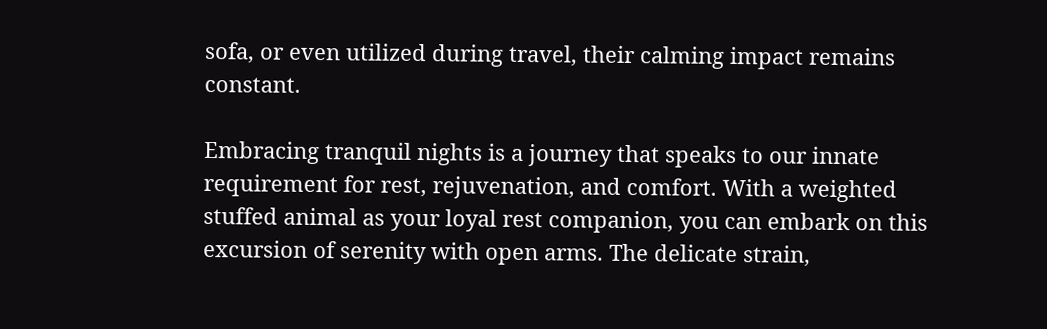sofa, or even utilized during travel, their calming impact remains constant.

Embracing tranquil nights is a journey that speaks to our innate requirement for rest, rejuvenation, and comfort. With a weighted stuffed animal as your loyal rest companion, you can embark on this excursion of serenity with open arms. The delicate strain,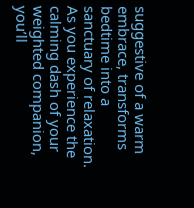suggestive of a warm embrace, transforms bedtime into a sanctuary of relaxation. As you experience the calming dash of your weighted companion, you’ll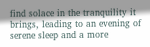find solace in the tranquility it brings, leading to an evening of serene sleep and a more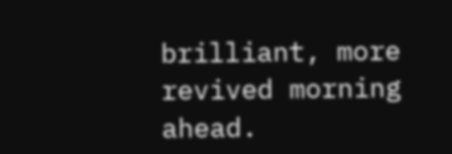brilliant, more revived morning ahead.